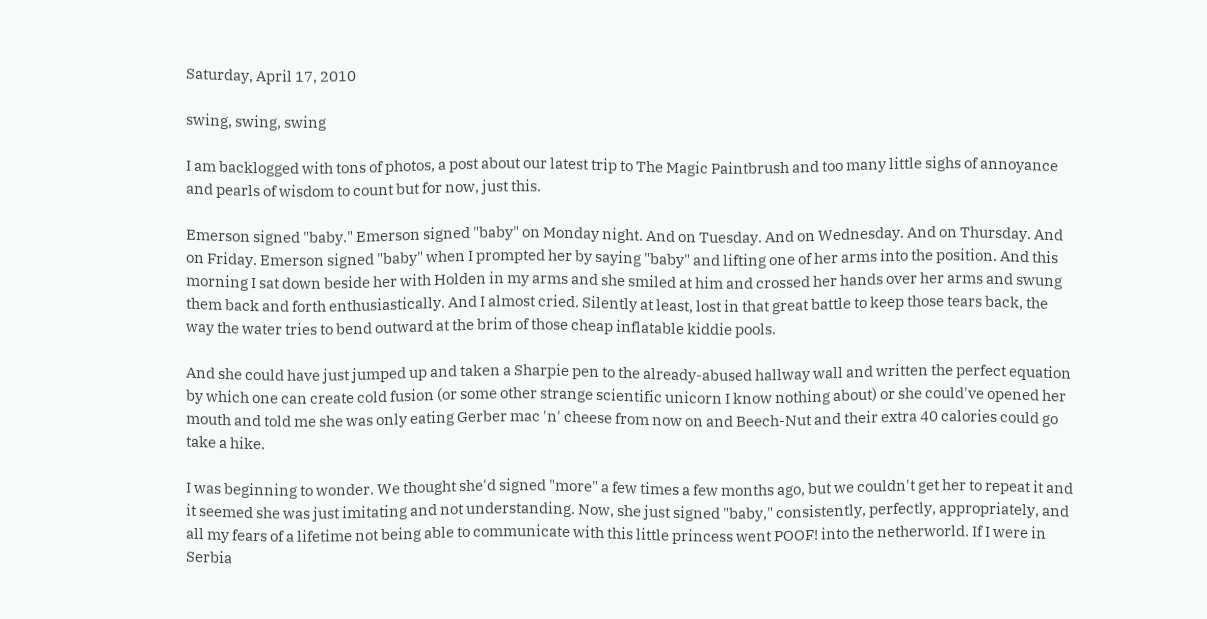Saturday, April 17, 2010

swing, swing, swing

I am backlogged with tons of photos, a post about our latest trip to The Magic Paintbrush and too many little sighs of annoyance and pearls of wisdom to count but for now, just this.

Emerson signed "baby." Emerson signed "baby" on Monday night. And on Tuesday. And on Wednesday. And on Thursday. And on Friday. Emerson signed "baby" when I prompted her by saying "baby" and lifting one of her arms into the position. And this morning I sat down beside her with Holden in my arms and she smiled at him and crossed her hands over her arms and swung them back and forth enthusiastically. And I almost cried. Silently at least, lost in that great battle to keep those tears back, the way the water tries to bend outward at the brim of those cheap inflatable kiddie pools.

And she could have just jumped up and taken a Sharpie pen to the already-abused hallway wall and written the perfect equation by which one can create cold fusion (or some other strange scientific unicorn I know nothing about) or she could've opened her mouth and told me she was only eating Gerber mac 'n' cheese from now on and Beech-Nut and their extra 40 calories could go take a hike.

I was beginning to wonder. We thought she'd signed "more" a few times a few months ago, but we couldn't get her to repeat it and it seemed she was just imitating and not understanding. Now, she just signed "baby," consistently, perfectly, appropriately, and all my fears of a lifetime not being able to communicate with this little princess went POOF! into the netherworld. If I were in Serbia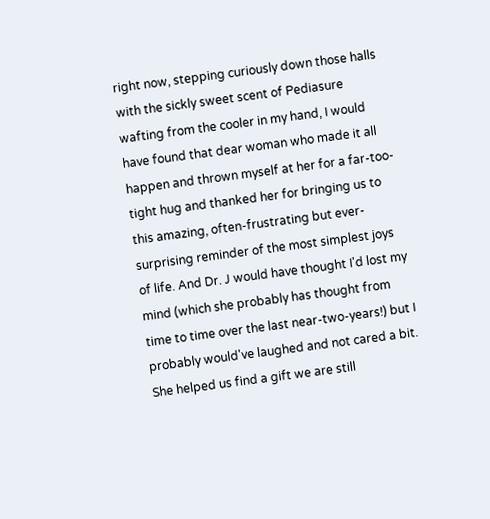right now, stepping curiously down those halls with the sickly sweet scent of Pediasure wafting from the cooler in my hand, I would have found that dear woman who made it all happen and thrown myself at her for a far-too-tight hug and thanked her for bringing us to this amazing, often-frustrating but ever-surprising reminder of the most simplest joys of life. And Dr. J would have thought I'd lost my mind (which she probably has thought from time to time over the last near-two-years!) but I probably would've laughed and not cared a bit. She helped us find a gift we are still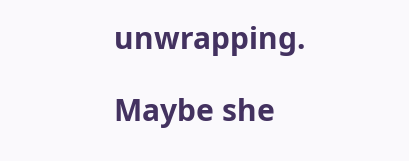unwrapping.

Maybe she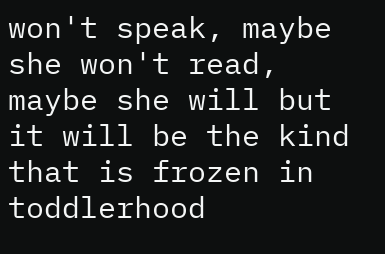won't speak, maybe she won't read, maybe she will but it will be the kind that is frozen in toddlerhood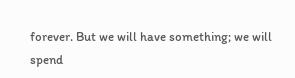forever. But we will have something; we will spend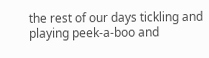the rest of our days tickling and playing peek-a-boo and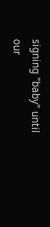signing "baby" until our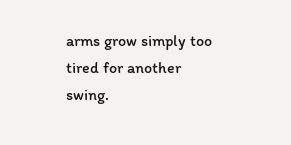arms grow simply too tired for another swing.